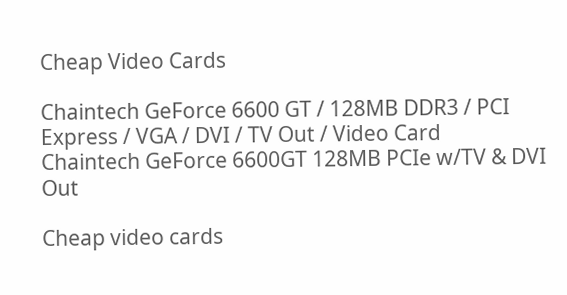Cheap Video Cards

Chaintech GeForce 6600 GT / 128MB DDR3 / PCI Express / VGA / DVI / TV Out / Video Card
Chaintech GeForce 6600GT 128MB PCIe w/TV & DVI Out

Cheap video cards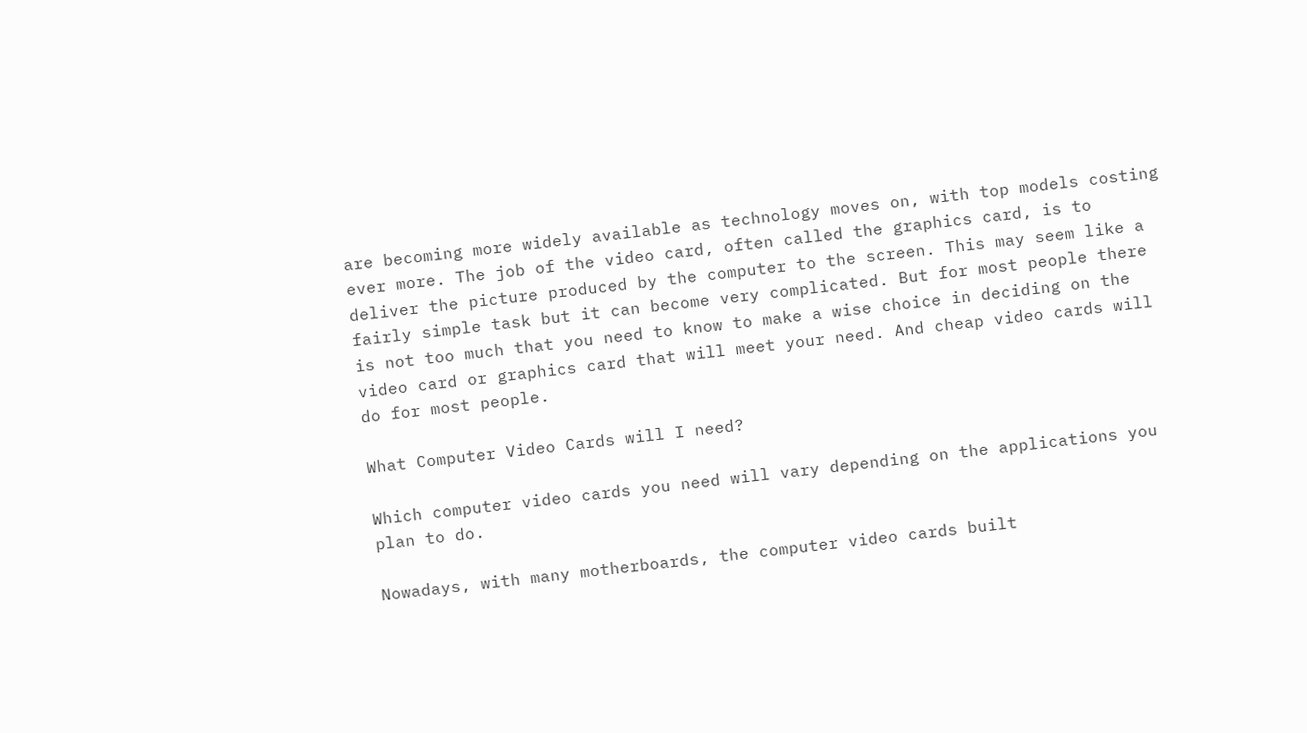are becoming more widely available as technology moves on, with top models costing ever more. The job of the video card, often called the graphics card, is to deliver the picture produced by the computer to the screen. This may seem like a fairly simple task but it can become very complicated. But for most people there is not too much that you need to know to make a wise choice in deciding on the video card or graphics card that will meet your need. And cheap video cards will do for most people.

What Computer Video Cards will I need?

Which computer video cards you need will vary depending on the applications you plan to do.

Nowadays, with many motherboards, the computer video cards built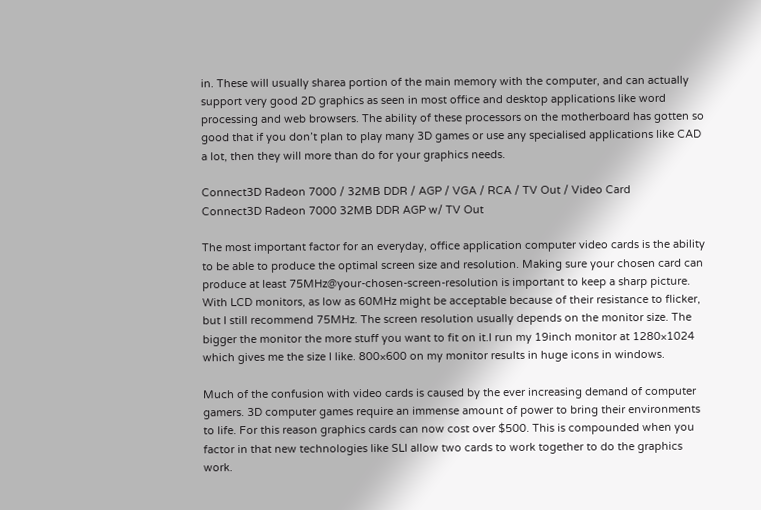in. These will usually sharea portion of the main memory with the computer, and can actually support very good 2D graphics as seen in most office and desktop applications like word processing and web browsers. The ability of these processors on the motherboard has gotten so good that if you don’t plan to play many 3D games or use any specialised applications like CAD a lot, then they will more than do for your graphics needs.

Connect3D Radeon 7000 / 32MB DDR / AGP / VGA / RCA / TV Out / Video Card
Connect3D Radeon 7000 32MB DDR AGP w/ TV Out

The most important factor for an everyday, office application computer video cards is the ability to be able to produce the optimal screen size and resolution. Making sure your chosen card can produce at least 75MHz@your-chosen-screen-resolution is important to keep a sharp picture. With LCD monitors, as low as 60MHz might be acceptable because of their resistance to flicker, but I still recommend 75MHz. The screen resolution usually depends on the monitor size. The bigger the monitor the more stuff you want to fit on it.I run my 19inch monitor at 1280×1024 which gives me the size I like. 800×600 on my monitor results in huge icons in windows.

Much of the confusion with video cards is caused by the ever increasing demand of computer gamers. 3D computer games require an immense amount of power to bring their environments to life. For this reason graphics cards can now cost over $500. This is compounded when you factor in that new technologies like SLI allow two cards to work together to do the graphics work.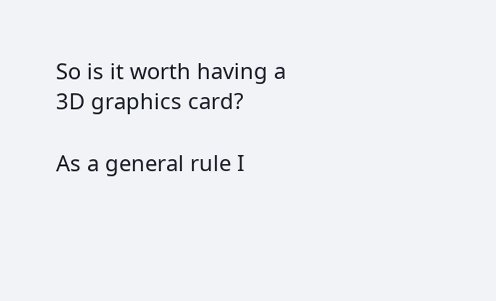So is it worth having a 3D graphics card?

As a general rule I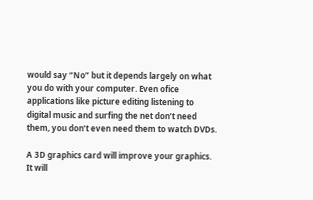would say “No” but it depends largely on what you do with your computer. Even ofice applications like picture editing listening to digital music and surfing the net don’t need them, you don’t even need them to watch DVDs.

A 3D graphics card will improve your graphics. It will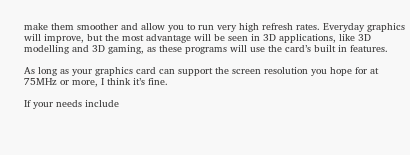make them smoother and allow you to run very high refresh rates. Everyday graphics will improve, but the most advantage will be seen in 3D applications, like 3D modelling and 3D gaming, as these programs will use the card’s built in features.

As long as your graphics card can support the screen resolution you hope for at 75MHz or more, I think it’s fine.

If your needs include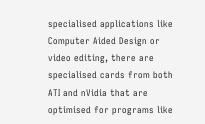specialised applications like Computer Aided Design or video editing, there are specialised cards from both ATI and nVidia that are optimised for programs like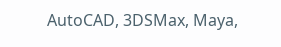AutoCAD, 3DSMax, Maya,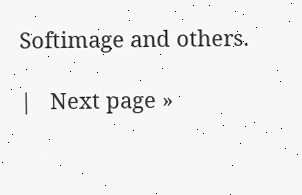Softimage and others.

|   Next page »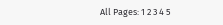All Pages: 1 2 3 4 5